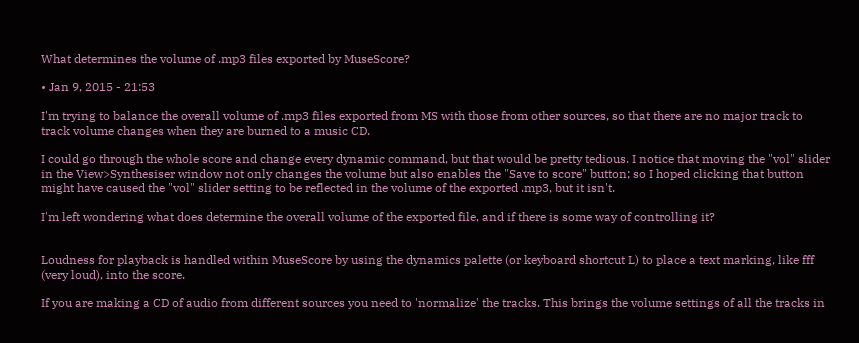What determines the volume of .mp3 files exported by MuseScore?

• Jan 9, 2015 - 21:53

I'm trying to balance the overall volume of .mp3 files exported from MS with those from other sources, so that there are no major track to track volume changes when they are burned to a music CD.

I could go through the whole score and change every dynamic command, but that would be pretty tedious. I notice that moving the "vol" slider in the View>Synthesiser window not only changes the volume but also enables the "Save to score" button; so I hoped clicking that button might have caused the "vol" slider setting to be reflected in the volume of the exported .mp3, but it isn't.

I'm left wondering what does determine the overall volume of the exported file, and if there is some way of controlling it?


Loudness for playback is handled within MuseScore by using the dynamics palette (or keyboard shortcut L) to place a text marking, like fff (very loud), into the score.

If you are making a CD of audio from different sources you need to 'normalize' the tracks. This brings the volume settings of all the tracks in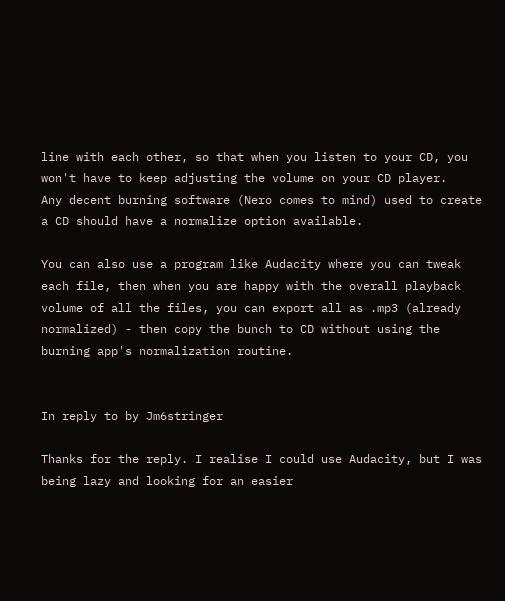line with each other, so that when you listen to your CD, you won't have to keep adjusting the volume on your CD player.
Any decent burning software (Nero comes to mind) used to create a CD should have a normalize option available.

You can also use a program like Audacity where you can tweak each file, then when you are happy with the overall playback volume of all the files, you can export all as .mp3 (already normalized) - then copy the bunch to CD without using the burning app's normalization routine.


In reply to by Jm6stringer

Thanks for the reply. I realise I could use Audacity, but I was being lazy and looking for an easier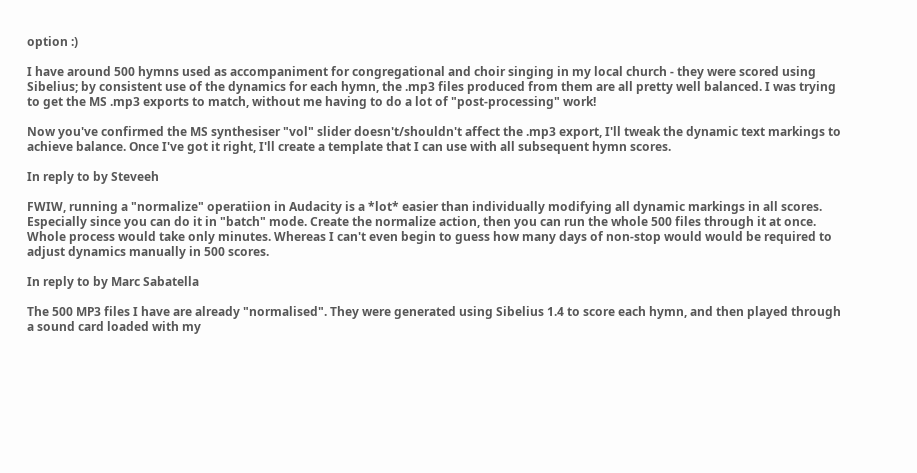option :)

I have around 500 hymns used as accompaniment for congregational and choir singing in my local church - they were scored using Sibelius; by consistent use of the dynamics for each hymn, the .mp3 files produced from them are all pretty well balanced. I was trying to get the MS .mp3 exports to match, without me having to do a lot of "post-processing" work!

Now you've confirmed the MS synthesiser "vol" slider doesn't/shouldn't affect the .mp3 export, I'll tweak the dynamic text markings to achieve balance. Once I've got it right, I'll create a template that I can use with all subsequent hymn scores.

In reply to by Steveeh

FWIW, running a "normalize" operatiion in Audacity is a *lot* easier than individually modifying all dynamic markings in all scores. Especially since you can do it in "batch" mode. Create the normalize action, then you can run the whole 500 files through it at once. Whole process would take only minutes. Whereas I can't even begin to guess how many days of non-stop would would be required to adjust dynamics manually in 500 scores.

In reply to by Marc Sabatella

The 500 MP3 files I have are already "normalised". They were generated using Sibelius 1.4 to score each hymn, and then played through a sound card loaded with my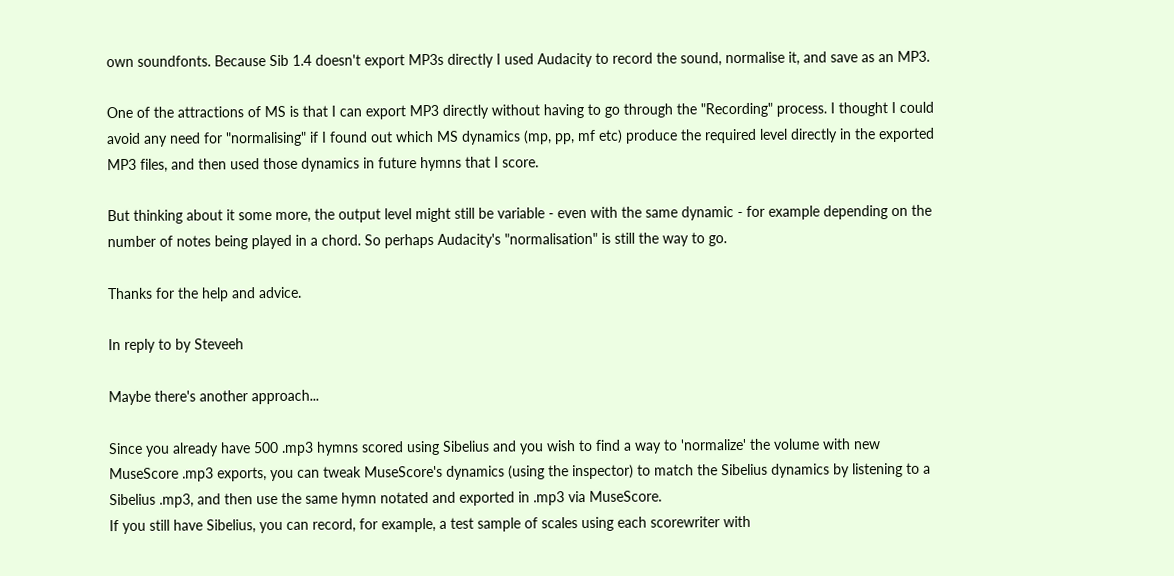own soundfonts. Because Sib 1.4 doesn't export MP3s directly I used Audacity to record the sound, normalise it, and save as an MP3.

One of the attractions of MS is that I can export MP3 directly without having to go through the "Recording" process. I thought I could avoid any need for "normalising" if I found out which MS dynamics (mp, pp, mf etc) produce the required level directly in the exported MP3 files, and then used those dynamics in future hymns that I score.

But thinking about it some more, the output level might still be variable - even with the same dynamic - for example depending on the number of notes being played in a chord. So perhaps Audacity's "normalisation" is still the way to go.

Thanks for the help and advice.

In reply to by Steveeh

Maybe there's another approach...

Since you already have 500 .mp3 hymns scored using Sibelius and you wish to find a way to 'normalize' the volume with new MuseScore .mp3 exports, you can tweak MuseScore's dynamics (using the inspector) to match the Sibelius dynamics by listening to a Sibelius .mp3, and then use the same hymn notated and exported in .mp3 via MuseScore.
If you still have Sibelius, you can record, for example, a test sample of scales using each scorewriter with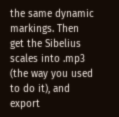the same dynamic markings. Then get the Sibelius scales into .mp3 (the way you used to do it), and export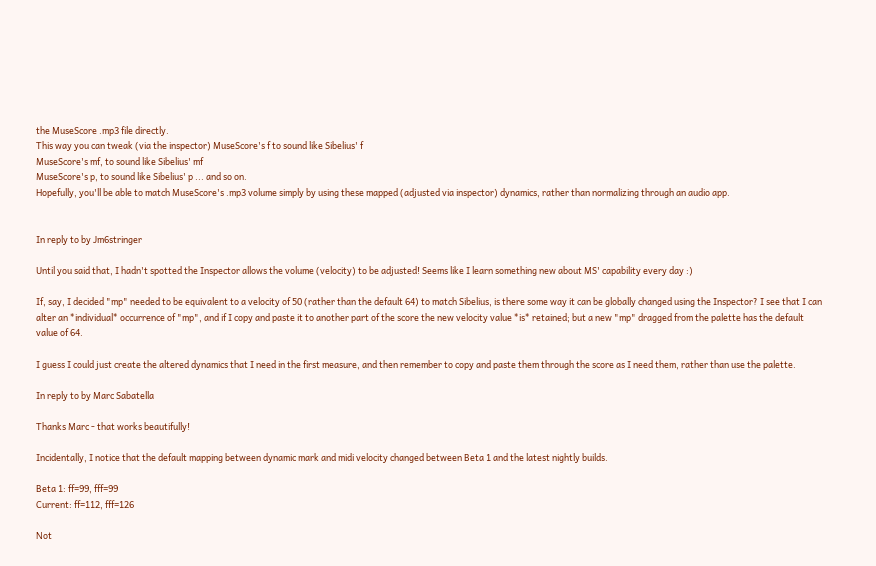the MuseScore .mp3 file directly.
This way you can tweak (via the inspector) MuseScore's f to sound like Sibelius' f
MuseScore's mf, to sound like Sibelius' mf
MuseScore's p, to sound like Sibelius' p ... and so on.
Hopefully, you'll be able to match MuseScore's .mp3 volume simply by using these mapped (adjusted via inspector) dynamics, rather than normalizing through an audio app.


In reply to by Jm6stringer

Until you said that, I hadn't spotted the Inspector allows the volume (velocity) to be adjusted! Seems like I learn something new about MS' capability every day :)

If, say, I decided "mp" needed to be equivalent to a velocity of 50 (rather than the default 64) to match Sibelius, is there some way it can be globally changed using the Inspector? I see that I can alter an *individual* occurrence of "mp", and if I copy and paste it to another part of the score the new velocity value *is* retained; but a new "mp" dragged from the palette has the default value of 64.

I guess I could just create the altered dynamics that I need in the first measure, and then remember to copy and paste them through the score as I need them, rather than use the palette.

In reply to by Marc Sabatella

Thanks Marc - that works beautifully!

Incidentally, I notice that the default mapping between dynamic mark and midi velocity changed between Beta 1 and the latest nightly builds.

Beta 1: ff=99, fff=99
Current: ff=112, fff=126

Not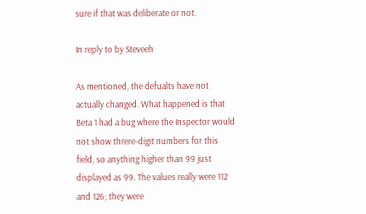sure if that was deliberate or not.

In reply to by Steveeh

As mentioned, the defualts have not actually changed. What happened is that Beta 1 had a bug where the Inspector would not show threre-digit numbers for this field, so anything higher than 99 just displayed as 99. The values really were 112 and 126; they were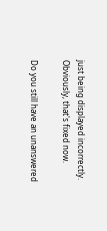just being displayed incorrectly. Obviously, that's fixed now.

Do you still have an unanswered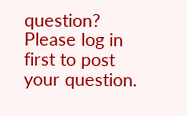question? Please log in first to post your question.